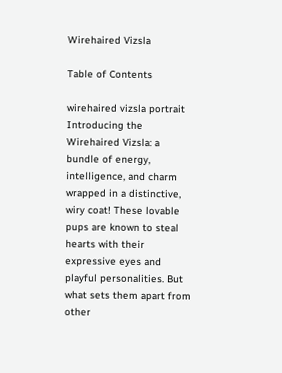Wirehaired Vizsla

Table of Contents

wirehaired vizsla portrait
Introducing the Wirehaired Vizsla: a bundle of energy, intelligence, and charm wrapped in a distinctive, wiry coat! These lovable pups are known to steal hearts with their expressive eyes and playful personalities. But what sets them apart from other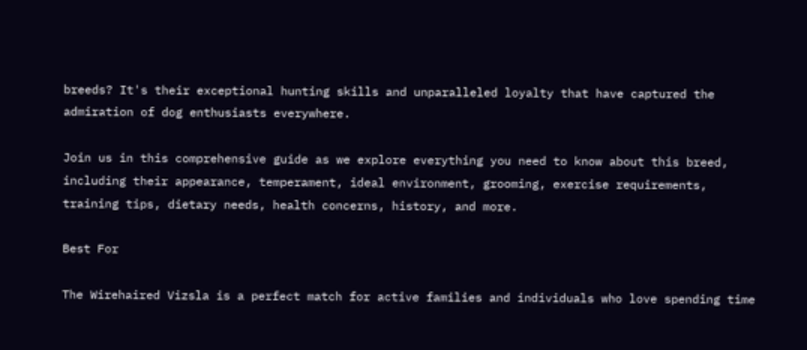breeds? It's their exceptional hunting skills and unparalleled loyalty that have captured the admiration of dog enthusiasts everywhere.

Join us in this comprehensive guide as we explore everything you need to know about this breed, including their appearance, temperament, ideal environment, grooming, exercise requirements, training tips, dietary needs, health concerns, history, and more.

Best For

The Wirehaired Vizsla is a perfect match for active families and individuals who love spending time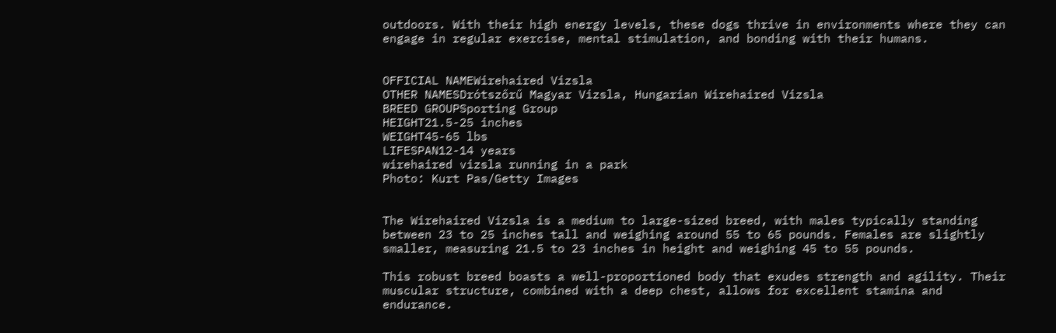outdoors. With their high energy levels, these dogs thrive in environments where they can engage in regular exercise, mental stimulation, and bonding with their humans.


OFFICIAL NAMEWirehaired Vizsla
OTHER NAMESDrótszőrű Magyar Vizsla, Hungarian Wirehaired Vizsla
BREED GROUPSporting Group
HEIGHT21.5-25 inches
WEIGHT45-65 lbs
LIFESPAN12-14 years
wirehaired vizsla running in a park
Photo: Kurt Pas/Getty Images


The Wirehaired Vizsla is a medium to large-sized breed, with males typically standing between 23 to 25 inches tall and weighing around 55 to 65 pounds. Females are slightly smaller, measuring 21.5 to 23 inches in height and weighing 45 to 55 pounds.

This robust breed boasts a well-proportioned body that exudes strength and agility. Their muscular structure, combined with a deep chest, allows for excellent stamina and endurance.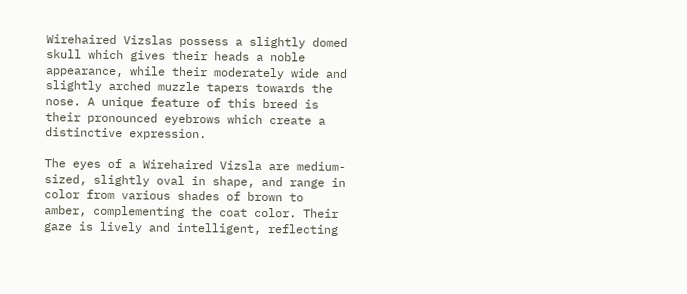Wirehaired Vizslas possess a slightly domed skull which gives their heads a noble appearance, while their moderately wide and slightly arched muzzle tapers towards the nose. A unique feature of this breed is their pronounced eyebrows which create a distinctive expression.

The eyes of a Wirehaired Vizsla are medium-sized, slightly oval in shape, and range in color from various shades of brown to amber, complementing the coat color. Their gaze is lively and intelligent, reflecting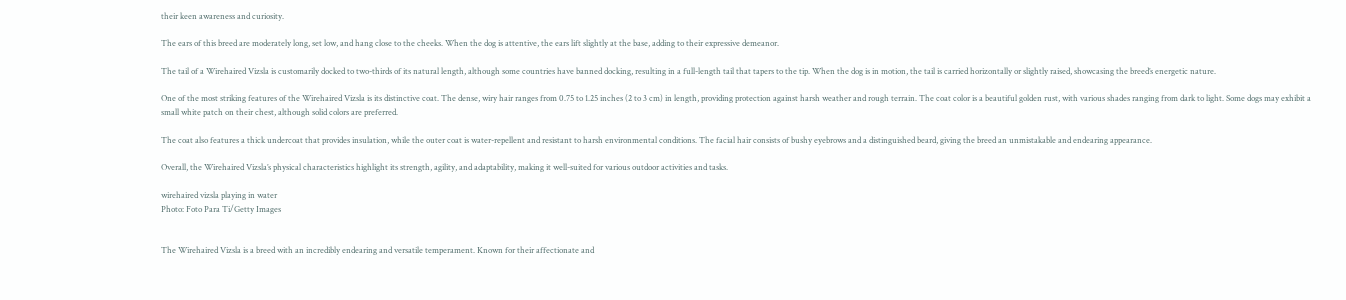their keen awareness and curiosity.

The ears of this breed are moderately long, set low, and hang close to the cheeks. When the dog is attentive, the ears lift slightly at the base, adding to their expressive demeanor.

The tail of a Wirehaired Vizsla is customarily docked to two-thirds of its natural length, although some countries have banned docking, resulting in a full-length tail that tapers to the tip. When the dog is in motion, the tail is carried horizontally or slightly raised, showcasing the breed’s energetic nature.

One of the most striking features of the Wirehaired Vizsla is its distinctive coat. The dense, wiry hair ranges from 0.75 to 1.25 inches (2 to 3 cm) in length, providing protection against harsh weather and rough terrain. The coat color is a beautiful golden rust, with various shades ranging from dark to light. Some dogs may exhibit a small white patch on their chest, although solid colors are preferred.

The coat also features a thick undercoat that provides insulation, while the outer coat is water-repellent and resistant to harsh environmental conditions. The facial hair consists of bushy eyebrows and a distinguished beard, giving the breed an unmistakable and endearing appearance.

Overall, the Wirehaired Vizsla’s physical characteristics highlight its strength, agility, and adaptability, making it well-suited for various outdoor activities and tasks.

wirehaired vizsla playing in water
Photo: Foto Para Ti/Getty Images


The Wirehaired Vizsla is a breed with an incredibly endearing and versatile temperament. Known for their affectionate and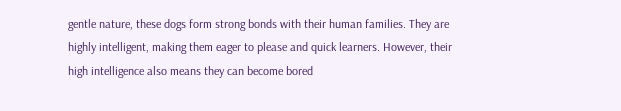gentle nature, these dogs form strong bonds with their human families. They are highly intelligent, making them eager to please and quick learners. However, their high intelligence also means they can become bored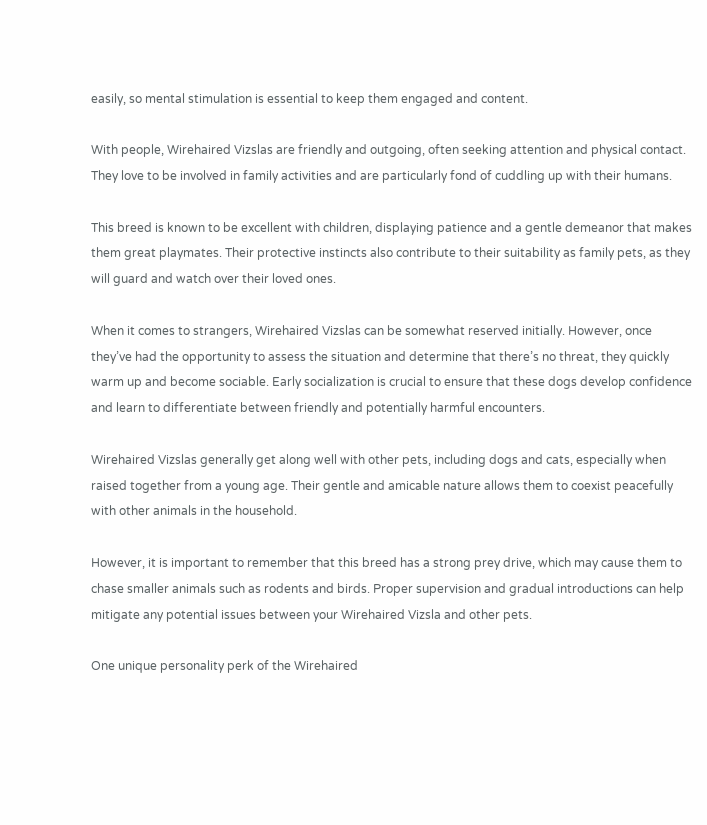easily, so mental stimulation is essential to keep them engaged and content.

With people, Wirehaired Vizslas are friendly and outgoing, often seeking attention and physical contact. They love to be involved in family activities and are particularly fond of cuddling up with their humans.

This breed is known to be excellent with children, displaying patience and a gentle demeanor that makes them great playmates. Their protective instincts also contribute to their suitability as family pets, as they will guard and watch over their loved ones.

When it comes to strangers, Wirehaired Vizslas can be somewhat reserved initially. However, once they’ve had the opportunity to assess the situation and determine that there’s no threat, they quickly warm up and become sociable. Early socialization is crucial to ensure that these dogs develop confidence and learn to differentiate between friendly and potentially harmful encounters.

Wirehaired Vizslas generally get along well with other pets, including dogs and cats, especially when raised together from a young age. Their gentle and amicable nature allows them to coexist peacefully with other animals in the household.

However, it is important to remember that this breed has a strong prey drive, which may cause them to chase smaller animals such as rodents and birds. Proper supervision and gradual introductions can help mitigate any potential issues between your Wirehaired Vizsla and other pets.

One unique personality perk of the Wirehaired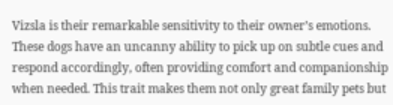Vizsla is their remarkable sensitivity to their owner’s emotions. These dogs have an uncanny ability to pick up on subtle cues and respond accordingly, often providing comfort and companionship when needed. This trait makes them not only great family pets but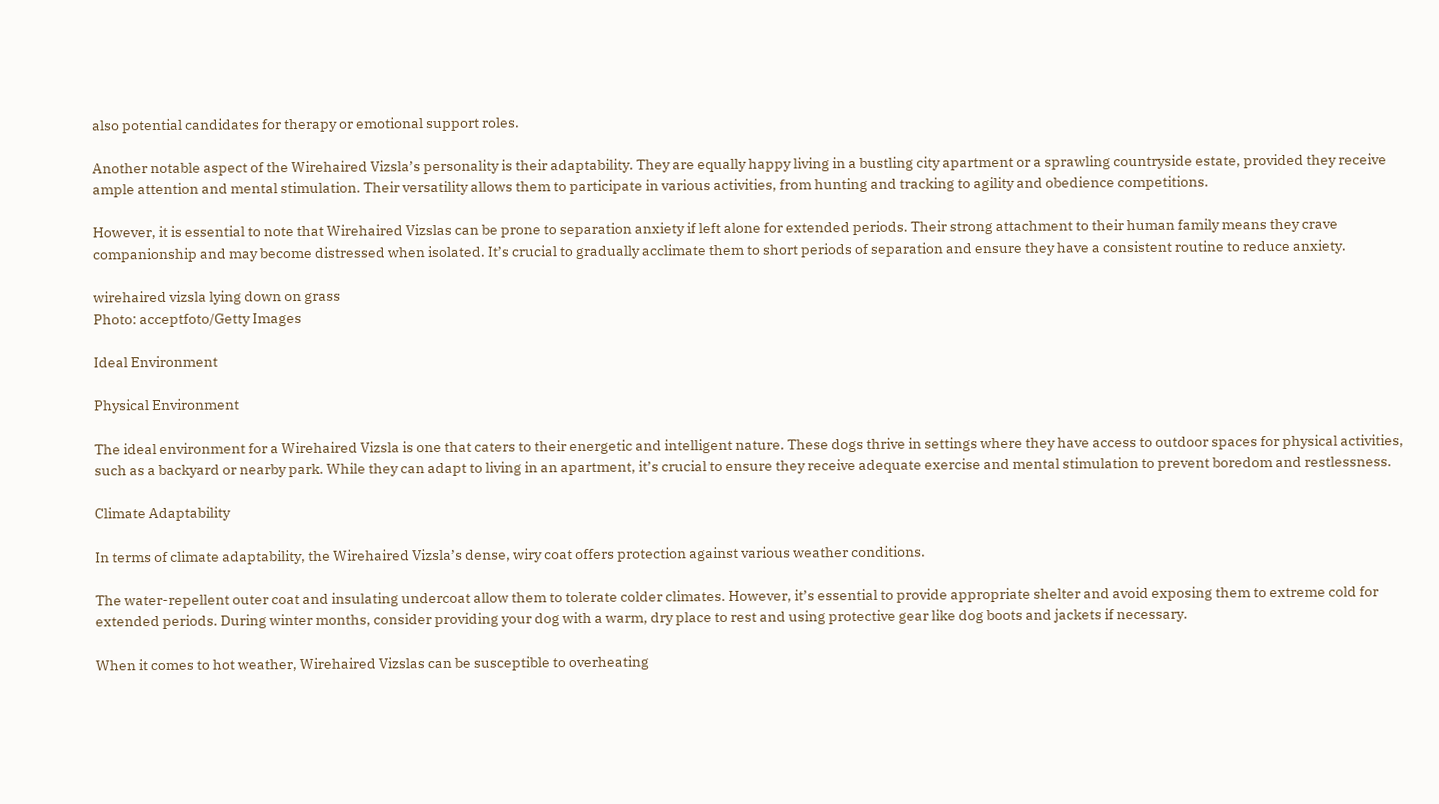also potential candidates for therapy or emotional support roles.

Another notable aspect of the Wirehaired Vizsla’s personality is their adaptability. They are equally happy living in a bustling city apartment or a sprawling countryside estate, provided they receive ample attention and mental stimulation. Their versatility allows them to participate in various activities, from hunting and tracking to agility and obedience competitions.

However, it is essential to note that Wirehaired Vizslas can be prone to separation anxiety if left alone for extended periods. Their strong attachment to their human family means they crave companionship and may become distressed when isolated. It’s crucial to gradually acclimate them to short periods of separation and ensure they have a consistent routine to reduce anxiety.

wirehaired vizsla lying down on grass
Photo: acceptfoto/Getty Images

Ideal Environment

Physical Environment

The ideal environment for a Wirehaired Vizsla is one that caters to their energetic and intelligent nature. These dogs thrive in settings where they have access to outdoor spaces for physical activities, such as a backyard or nearby park. While they can adapt to living in an apartment, it’s crucial to ensure they receive adequate exercise and mental stimulation to prevent boredom and restlessness.

Climate Adaptability

In terms of climate adaptability, the Wirehaired Vizsla’s dense, wiry coat offers protection against various weather conditions.

The water-repellent outer coat and insulating undercoat allow them to tolerate colder climates. However, it’s essential to provide appropriate shelter and avoid exposing them to extreme cold for extended periods. During winter months, consider providing your dog with a warm, dry place to rest and using protective gear like dog boots and jackets if necessary.

When it comes to hot weather, Wirehaired Vizslas can be susceptible to overheating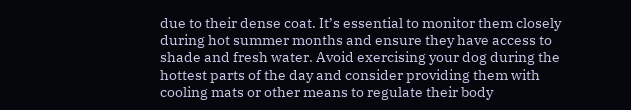due to their dense coat. It’s essential to monitor them closely during hot summer months and ensure they have access to shade and fresh water. Avoid exercising your dog during the hottest parts of the day and consider providing them with cooling mats or other means to regulate their body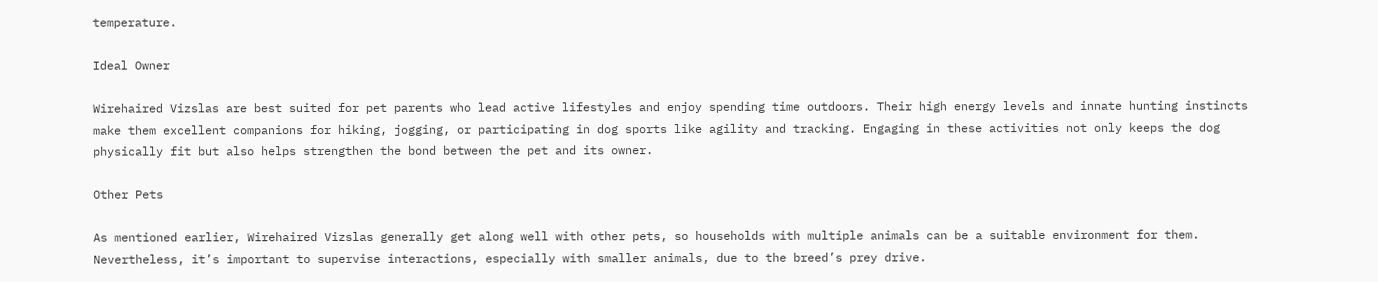temperature.

Ideal Owner

Wirehaired Vizslas are best suited for pet parents who lead active lifestyles and enjoy spending time outdoors. Their high energy levels and innate hunting instincts make them excellent companions for hiking, jogging, or participating in dog sports like agility and tracking. Engaging in these activities not only keeps the dog physically fit but also helps strengthen the bond between the pet and its owner.

Other Pets

As mentioned earlier, Wirehaired Vizslas generally get along well with other pets, so households with multiple animals can be a suitable environment for them. Nevertheless, it’s important to supervise interactions, especially with smaller animals, due to the breed’s prey drive.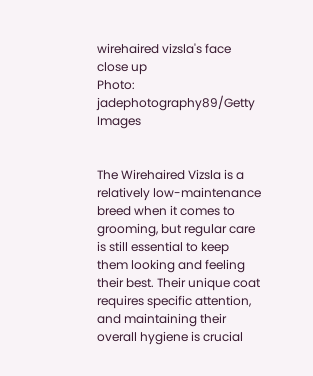wirehaired vizsla's face close up
Photo: jadephotography89/Getty Images


The Wirehaired Vizsla is a relatively low-maintenance breed when it comes to grooming, but regular care is still essential to keep them looking and feeling their best. Their unique coat requires specific attention, and maintaining their overall hygiene is crucial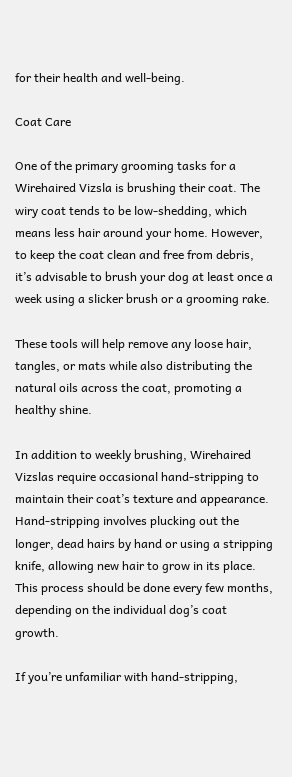for their health and well-being.

Coat Care

One of the primary grooming tasks for a Wirehaired Vizsla is brushing their coat. The wiry coat tends to be low-shedding, which means less hair around your home. However, to keep the coat clean and free from debris, it’s advisable to brush your dog at least once a week using a slicker brush or a grooming rake.

These tools will help remove any loose hair, tangles, or mats while also distributing the natural oils across the coat, promoting a healthy shine.

In addition to weekly brushing, Wirehaired Vizslas require occasional hand-stripping to maintain their coat’s texture and appearance. Hand-stripping involves plucking out the longer, dead hairs by hand or using a stripping knife, allowing new hair to grow in its place. This process should be done every few months, depending on the individual dog’s coat growth.

If you’re unfamiliar with hand-stripping,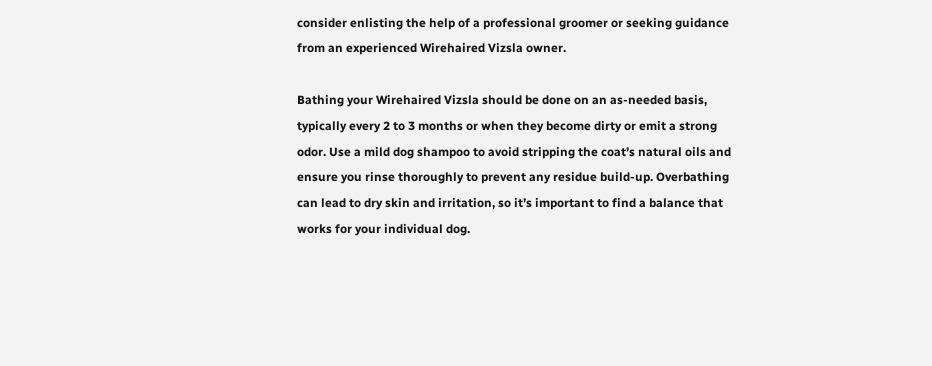consider enlisting the help of a professional groomer or seeking guidance from an experienced Wirehaired Vizsla owner.

Bathing your Wirehaired Vizsla should be done on an as-needed basis, typically every 2 to 3 months or when they become dirty or emit a strong odor. Use a mild dog shampoo to avoid stripping the coat’s natural oils and ensure you rinse thoroughly to prevent any residue build-up. Overbathing can lead to dry skin and irritation, so it’s important to find a balance that works for your individual dog.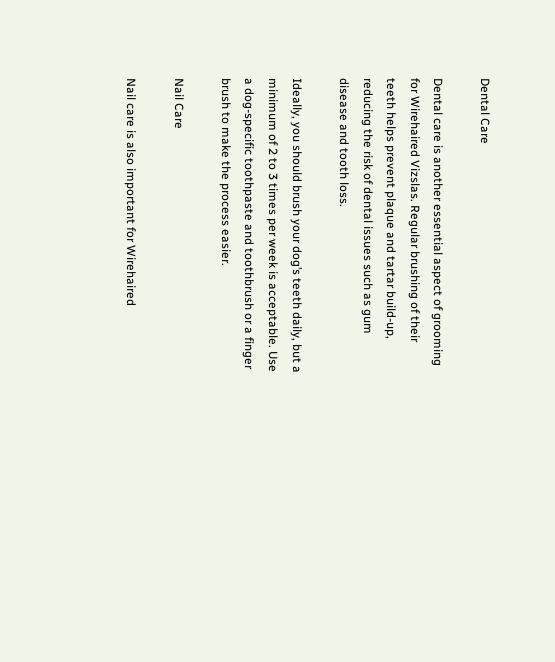Dental Care

Dental care is another essential aspect of grooming for Wirehaired Vizslas. Regular brushing of their teeth helps prevent plaque and tartar build-up, reducing the risk of dental issues such as gum disease and tooth loss.

Ideally, you should brush your dog’s teeth daily, but a minimum of 2 to 3 times per week is acceptable. Use a dog-specific toothpaste and toothbrush or a finger brush to make the process easier.

Nail Care

Nail care is also important for Wirehaired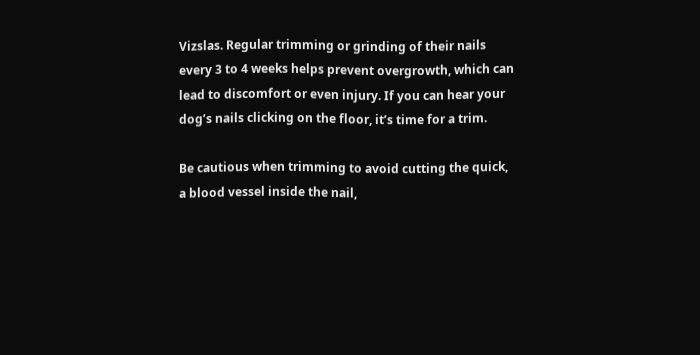Vizslas. Regular trimming or grinding of their nails every 3 to 4 weeks helps prevent overgrowth, which can lead to discomfort or even injury. If you can hear your dog’s nails clicking on the floor, it’s time for a trim.

Be cautious when trimming to avoid cutting the quick, a blood vessel inside the nail,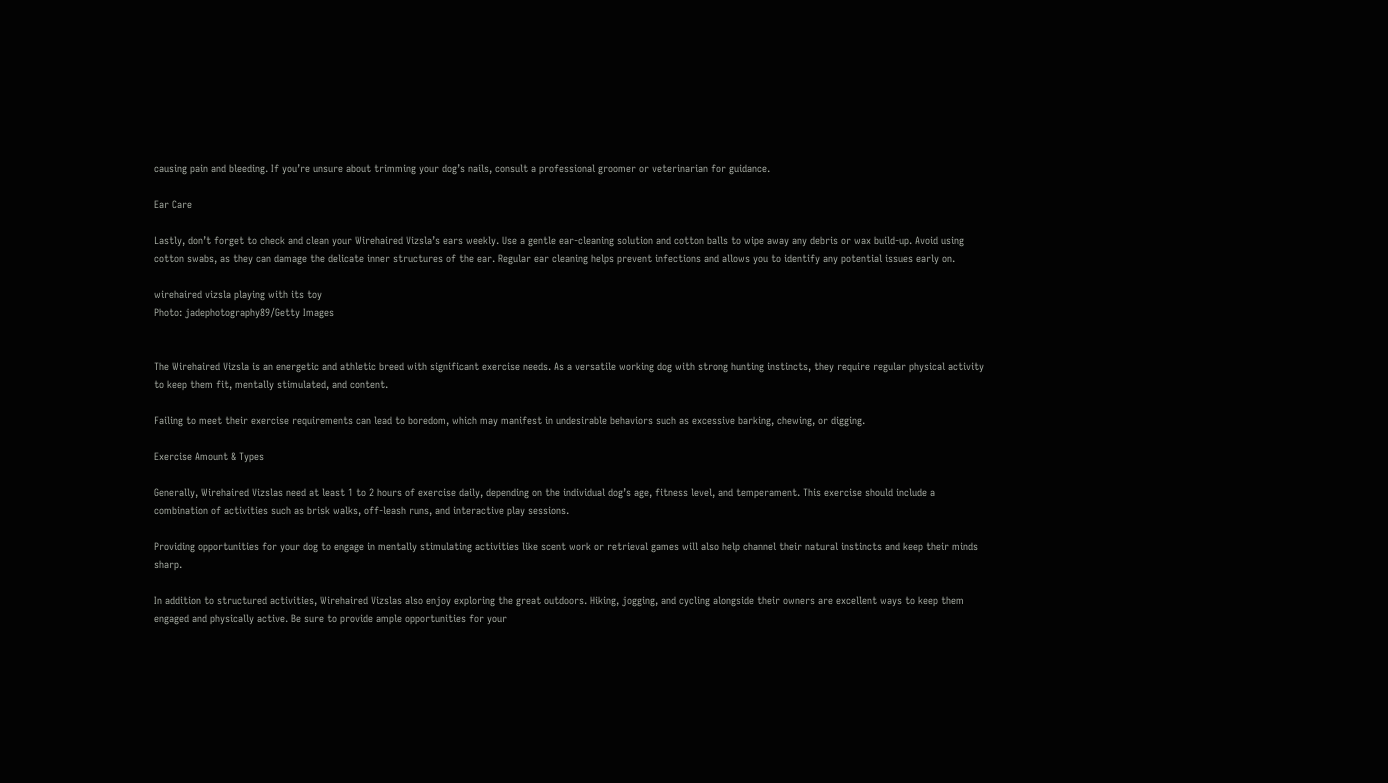causing pain and bleeding. If you’re unsure about trimming your dog’s nails, consult a professional groomer or veterinarian for guidance.

Ear Care

Lastly, don’t forget to check and clean your Wirehaired Vizsla’s ears weekly. Use a gentle ear-cleaning solution and cotton balls to wipe away any debris or wax build-up. Avoid using cotton swabs, as they can damage the delicate inner structures of the ear. Regular ear cleaning helps prevent infections and allows you to identify any potential issues early on.

wirehaired vizsla playing with its toy
Photo: jadephotography89/Getty Images


The Wirehaired Vizsla is an energetic and athletic breed with significant exercise needs. As a versatile working dog with strong hunting instincts, they require regular physical activity to keep them fit, mentally stimulated, and content.

Failing to meet their exercise requirements can lead to boredom, which may manifest in undesirable behaviors such as excessive barking, chewing, or digging.

Exercise Amount & Types

Generally, Wirehaired Vizslas need at least 1 to 2 hours of exercise daily, depending on the individual dog’s age, fitness level, and temperament. This exercise should include a combination of activities such as brisk walks, off-leash runs, and interactive play sessions.

Providing opportunities for your dog to engage in mentally stimulating activities like scent work or retrieval games will also help channel their natural instincts and keep their minds sharp.

In addition to structured activities, Wirehaired Vizslas also enjoy exploring the great outdoors. Hiking, jogging, and cycling alongside their owners are excellent ways to keep them engaged and physically active. Be sure to provide ample opportunities for your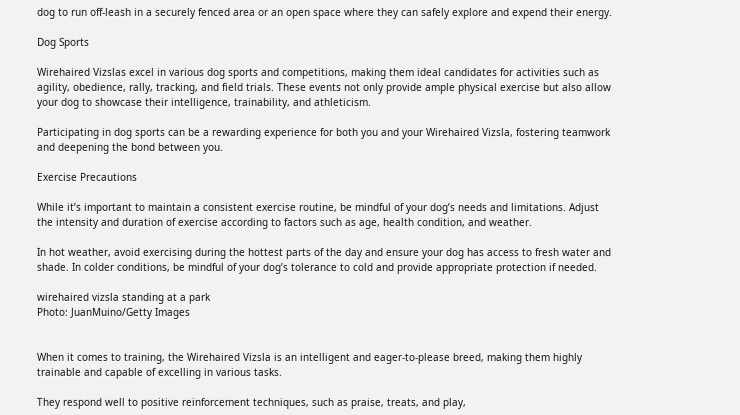dog to run off-leash in a securely fenced area or an open space where they can safely explore and expend their energy.

Dog Sports

Wirehaired Vizslas excel in various dog sports and competitions, making them ideal candidates for activities such as agility, obedience, rally, tracking, and field trials. These events not only provide ample physical exercise but also allow your dog to showcase their intelligence, trainability, and athleticism.

Participating in dog sports can be a rewarding experience for both you and your Wirehaired Vizsla, fostering teamwork and deepening the bond between you.

Exercise Precautions

While it’s important to maintain a consistent exercise routine, be mindful of your dog’s needs and limitations. Adjust the intensity and duration of exercise according to factors such as age, health condition, and weather.

In hot weather, avoid exercising during the hottest parts of the day and ensure your dog has access to fresh water and shade. In colder conditions, be mindful of your dog’s tolerance to cold and provide appropriate protection if needed.

wirehaired vizsla standing at a park
Photo: JuanMuino/Getty Images


When it comes to training, the Wirehaired Vizsla is an intelligent and eager-to-please breed, making them highly trainable and capable of excelling in various tasks.

They respond well to positive reinforcement techniques, such as praise, treats, and play,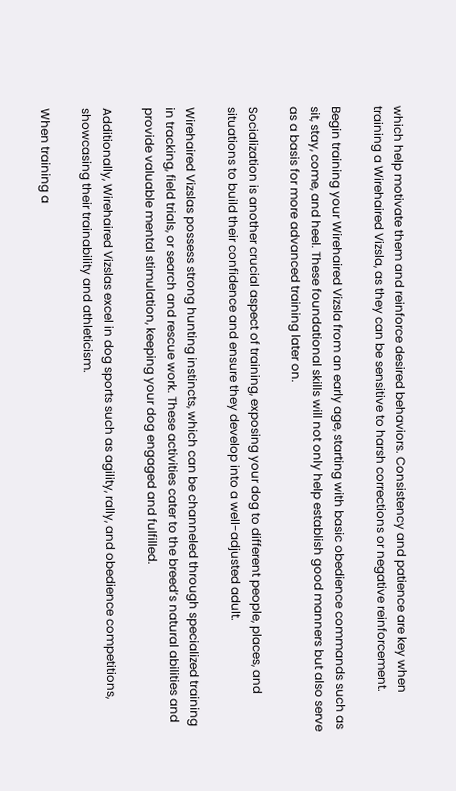which help motivate them and reinforce desired behaviors. Consistency and patience are key when training a Wirehaired Vizsla, as they can be sensitive to harsh corrections or negative reinforcement.

Begin training your Wirehaired Vizsla from an early age, starting with basic obedience commands such as sit, stay, come, and heel. These foundational skills will not only help establish good manners but also serve as a basis for more advanced training later on.

Socialization is another crucial aspect of training, exposing your dog to different people, places, and situations to build their confidence and ensure they develop into a well-adjusted adult.

Wirehaired Vizslas possess strong hunting instincts, which can be channeled through specialized training in tracking, field trials, or search and rescue work. These activities cater to the breed’s natural abilities and provide valuable mental stimulation, keeping your dog engaged and fulfilled.

Additionally, Wirehaired Vizslas excel in dog sports such as agility, rally, and obedience competitions, showcasing their trainability and athleticism.

When training a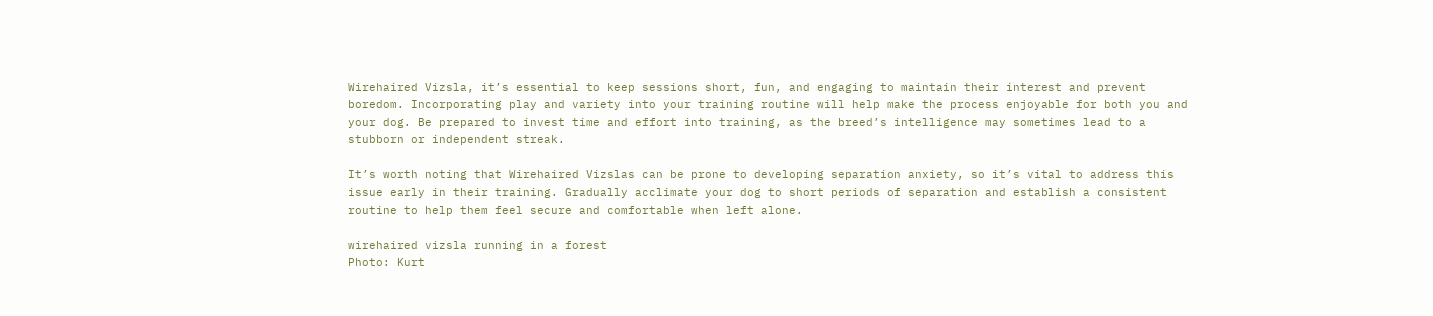Wirehaired Vizsla, it’s essential to keep sessions short, fun, and engaging to maintain their interest and prevent boredom. Incorporating play and variety into your training routine will help make the process enjoyable for both you and your dog. Be prepared to invest time and effort into training, as the breed’s intelligence may sometimes lead to a stubborn or independent streak.

It’s worth noting that Wirehaired Vizslas can be prone to developing separation anxiety, so it’s vital to address this issue early in their training. Gradually acclimate your dog to short periods of separation and establish a consistent routine to help them feel secure and comfortable when left alone.

wirehaired vizsla running in a forest
Photo: Kurt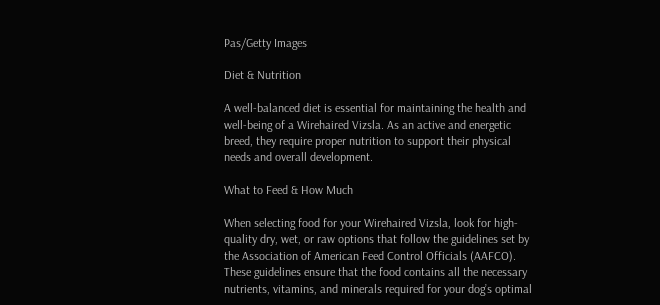Pas/Getty Images

Diet & Nutrition

A well-balanced diet is essential for maintaining the health and well-being of a Wirehaired Vizsla. As an active and energetic breed, they require proper nutrition to support their physical needs and overall development.

What to Feed & How Much

When selecting food for your Wirehaired Vizsla, look for high-quality dry, wet, or raw options that follow the guidelines set by the Association of American Feed Control Officials (AAFCO). These guidelines ensure that the food contains all the necessary nutrients, vitamins, and minerals required for your dog’s optimal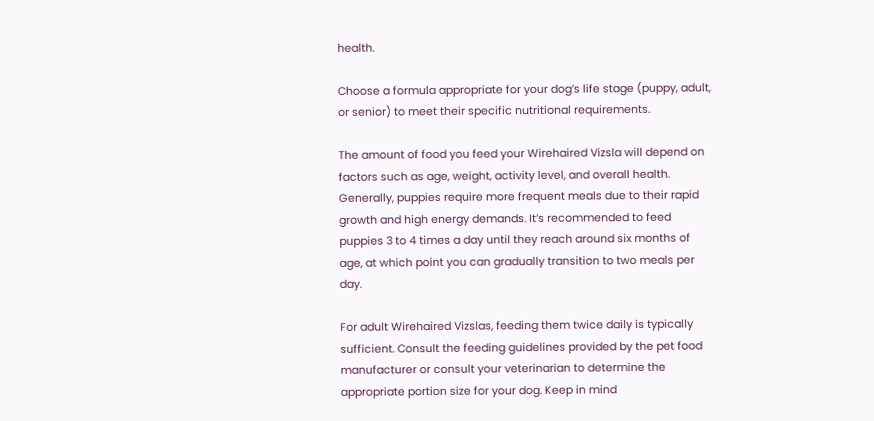health.

Choose a formula appropriate for your dog’s life stage (puppy, adult, or senior) to meet their specific nutritional requirements.

The amount of food you feed your Wirehaired Vizsla will depend on factors such as age, weight, activity level, and overall health. Generally, puppies require more frequent meals due to their rapid growth and high energy demands. It’s recommended to feed puppies 3 to 4 times a day until they reach around six months of age, at which point you can gradually transition to two meals per day.

For adult Wirehaired Vizslas, feeding them twice daily is typically sufficient. Consult the feeding guidelines provided by the pet food manufacturer or consult your veterinarian to determine the appropriate portion size for your dog. Keep in mind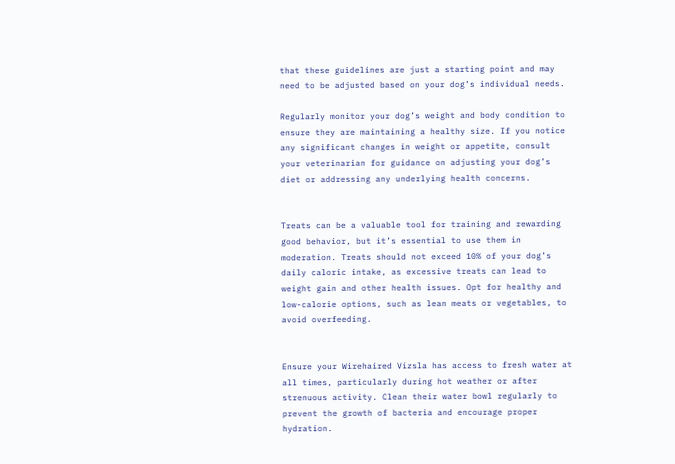that these guidelines are just a starting point and may need to be adjusted based on your dog’s individual needs.

Regularly monitor your dog’s weight and body condition to ensure they are maintaining a healthy size. If you notice any significant changes in weight or appetite, consult your veterinarian for guidance on adjusting your dog’s diet or addressing any underlying health concerns.


Treats can be a valuable tool for training and rewarding good behavior, but it’s essential to use them in moderation. Treats should not exceed 10% of your dog’s daily caloric intake, as excessive treats can lead to weight gain and other health issues. Opt for healthy and low-calorie options, such as lean meats or vegetables, to avoid overfeeding.


Ensure your Wirehaired Vizsla has access to fresh water at all times, particularly during hot weather or after strenuous activity. Clean their water bowl regularly to prevent the growth of bacteria and encourage proper hydration.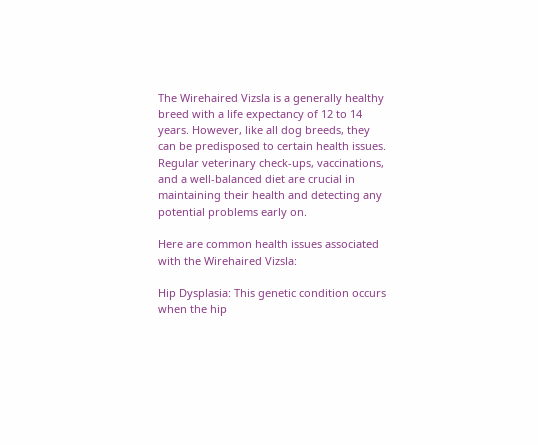The Wirehaired Vizsla is a generally healthy breed with a life expectancy of 12 to 14 years. However, like all dog breeds, they can be predisposed to certain health issues. Regular veterinary check-ups, vaccinations, and a well-balanced diet are crucial in maintaining their health and detecting any potential problems early on.

Here are common health issues associated with the Wirehaired Vizsla:

Hip Dysplasia: This genetic condition occurs when the hip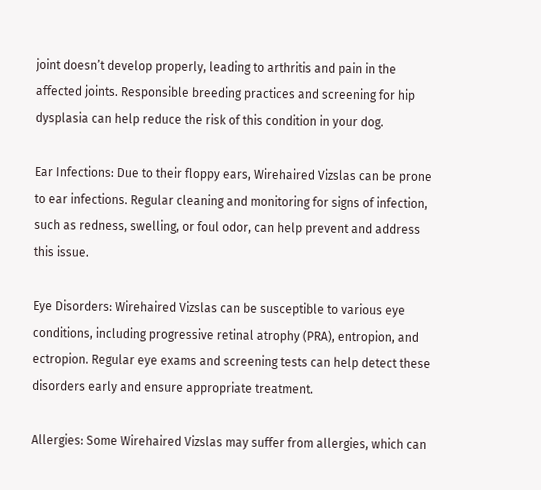joint doesn’t develop properly, leading to arthritis and pain in the affected joints. Responsible breeding practices and screening for hip dysplasia can help reduce the risk of this condition in your dog.

Ear Infections: Due to their floppy ears, Wirehaired Vizslas can be prone to ear infections. Regular cleaning and monitoring for signs of infection, such as redness, swelling, or foul odor, can help prevent and address this issue.

Eye Disorders: Wirehaired Vizslas can be susceptible to various eye conditions, including progressive retinal atrophy (PRA), entropion, and ectropion. Regular eye exams and screening tests can help detect these disorders early and ensure appropriate treatment.

Allergies: Some Wirehaired Vizslas may suffer from allergies, which can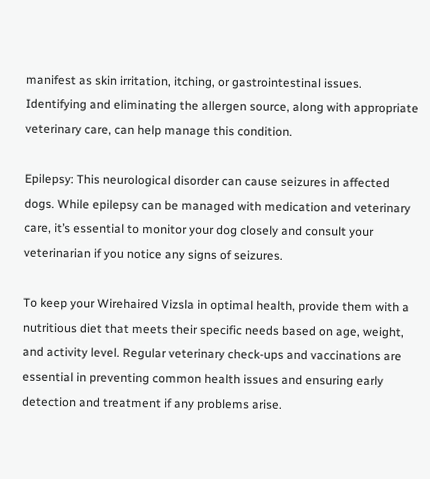manifest as skin irritation, itching, or gastrointestinal issues. Identifying and eliminating the allergen source, along with appropriate veterinary care, can help manage this condition.

Epilepsy: This neurological disorder can cause seizures in affected dogs. While epilepsy can be managed with medication and veterinary care, it’s essential to monitor your dog closely and consult your veterinarian if you notice any signs of seizures.

To keep your Wirehaired Vizsla in optimal health, provide them with a nutritious diet that meets their specific needs based on age, weight, and activity level. Regular veterinary check-ups and vaccinations are essential in preventing common health issues and ensuring early detection and treatment if any problems arise.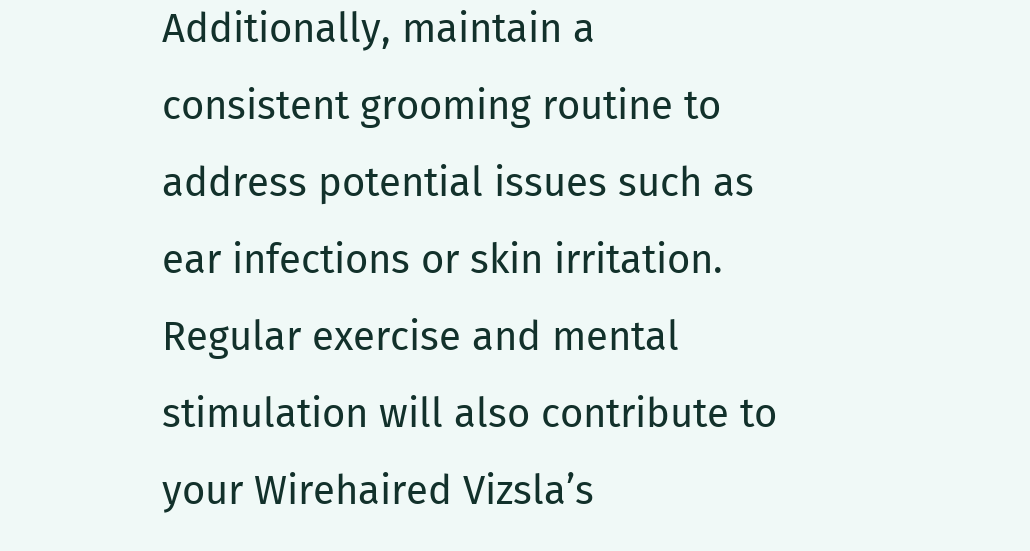Additionally, maintain a consistent grooming routine to address potential issues such as ear infections or skin irritation. Regular exercise and mental stimulation will also contribute to your Wirehaired Vizsla’s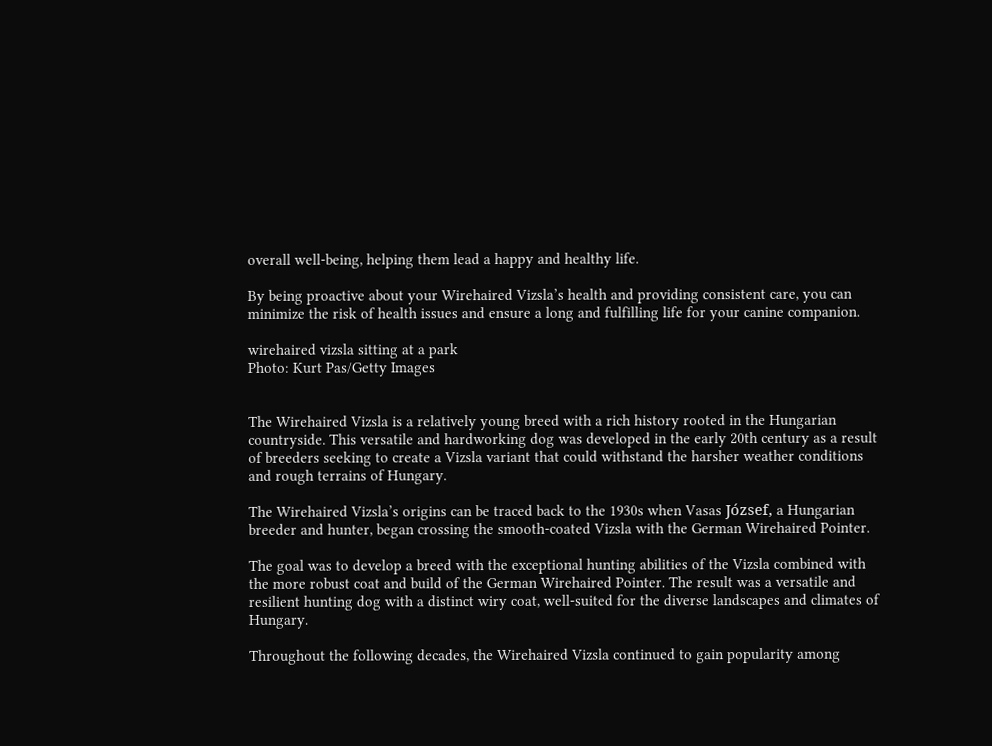overall well-being, helping them lead a happy and healthy life.

By being proactive about your Wirehaired Vizsla’s health and providing consistent care, you can minimize the risk of health issues and ensure a long and fulfilling life for your canine companion.

wirehaired vizsla sitting at a park
Photo: Kurt Pas/Getty Images


The Wirehaired Vizsla is a relatively young breed with a rich history rooted in the Hungarian countryside. This versatile and hardworking dog was developed in the early 20th century as a result of breeders seeking to create a Vizsla variant that could withstand the harsher weather conditions and rough terrains of Hungary.

The Wirehaired Vizsla’s origins can be traced back to the 1930s when Vasas József, a Hungarian breeder and hunter, began crossing the smooth-coated Vizsla with the German Wirehaired Pointer.

The goal was to develop a breed with the exceptional hunting abilities of the Vizsla combined with the more robust coat and build of the German Wirehaired Pointer. The result was a versatile and resilient hunting dog with a distinct wiry coat, well-suited for the diverse landscapes and climates of Hungary.

Throughout the following decades, the Wirehaired Vizsla continued to gain popularity among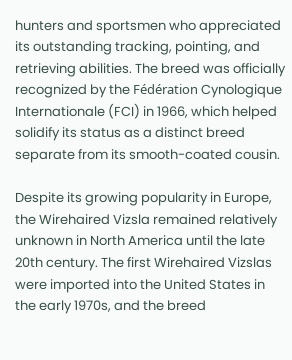hunters and sportsmen who appreciated its outstanding tracking, pointing, and retrieving abilities. The breed was officially recognized by the Fédération Cynologique Internationale (FCI) in 1966, which helped solidify its status as a distinct breed separate from its smooth-coated cousin.

Despite its growing popularity in Europe, the Wirehaired Vizsla remained relatively unknown in North America until the late 20th century. The first Wirehaired Vizslas were imported into the United States in the early 1970s, and the breed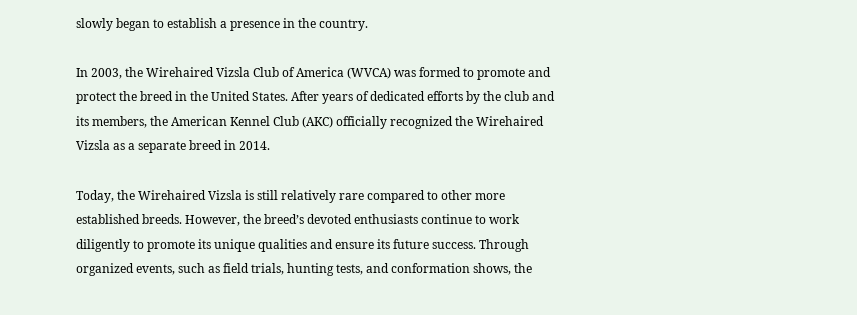slowly began to establish a presence in the country.

In 2003, the Wirehaired Vizsla Club of America (WVCA) was formed to promote and protect the breed in the United States. After years of dedicated efforts by the club and its members, the American Kennel Club (AKC) officially recognized the Wirehaired Vizsla as a separate breed in 2014.

Today, the Wirehaired Vizsla is still relatively rare compared to other more established breeds. However, the breed’s devoted enthusiasts continue to work diligently to promote its unique qualities and ensure its future success. Through organized events, such as field trials, hunting tests, and conformation shows, the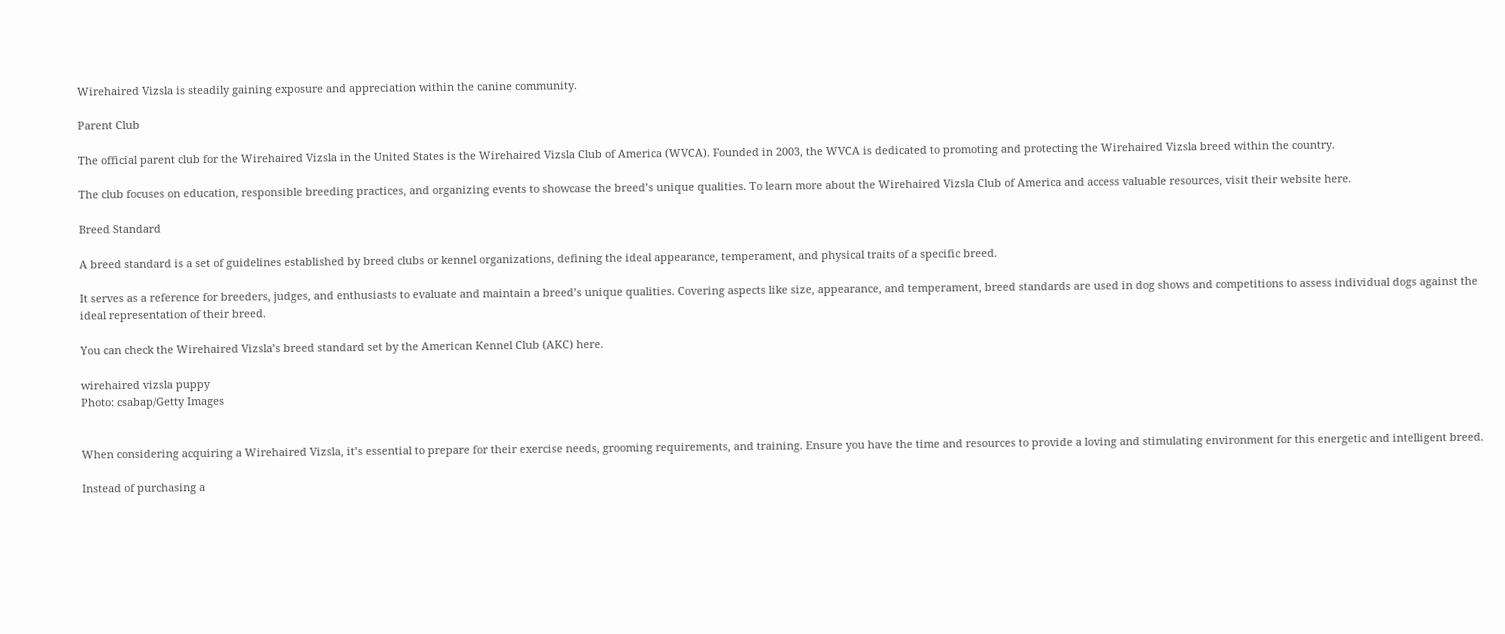Wirehaired Vizsla is steadily gaining exposure and appreciation within the canine community.

Parent Club

The official parent club for the Wirehaired Vizsla in the United States is the Wirehaired Vizsla Club of America (WVCA). Founded in 2003, the WVCA is dedicated to promoting and protecting the Wirehaired Vizsla breed within the country.

The club focuses on education, responsible breeding practices, and organizing events to showcase the breed’s unique qualities. To learn more about the Wirehaired Vizsla Club of America and access valuable resources, visit their website here.

Breed Standard

A breed standard is a set of guidelines established by breed clubs or kennel organizations, defining the ideal appearance, temperament, and physical traits of a specific breed.

It serves as a reference for breeders, judges, and enthusiasts to evaluate and maintain a breed’s unique qualities. Covering aspects like size, appearance, and temperament, breed standards are used in dog shows and competitions to assess individual dogs against the ideal representation of their breed.

You can check the Wirehaired Vizsla’s breed standard set by the American Kennel Club (AKC) here.

wirehaired vizsla puppy
Photo: csabap/Getty Images


When considering acquiring a Wirehaired Vizsla, it’s essential to prepare for their exercise needs, grooming requirements, and training. Ensure you have the time and resources to provide a loving and stimulating environment for this energetic and intelligent breed.

Instead of purchasing a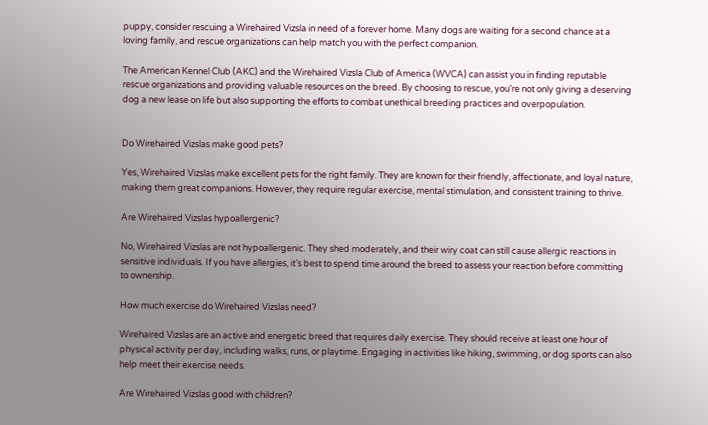puppy, consider rescuing a Wirehaired Vizsla in need of a forever home. Many dogs are waiting for a second chance at a loving family, and rescue organizations can help match you with the perfect companion.

The American Kennel Club (AKC) and the Wirehaired Vizsla Club of America (WVCA) can assist you in finding reputable rescue organizations and providing valuable resources on the breed. By choosing to rescue, you’re not only giving a deserving dog a new lease on life but also supporting the efforts to combat unethical breeding practices and overpopulation.


Do Wirehaired Vizslas make good pets?

Yes, Wirehaired Vizslas make excellent pets for the right family. They are known for their friendly, affectionate, and loyal nature, making them great companions. However, they require regular exercise, mental stimulation, and consistent training to thrive.

Are Wirehaired Vizslas hypoallergenic?

No, Wirehaired Vizslas are not hypoallergenic. They shed moderately, and their wiry coat can still cause allergic reactions in sensitive individuals. If you have allergies, it’s best to spend time around the breed to assess your reaction before committing to ownership.

How much exercise do Wirehaired Vizslas need?

Wirehaired Vizslas are an active and energetic breed that requires daily exercise. They should receive at least one hour of physical activity per day, including walks, runs, or playtime. Engaging in activities like hiking, swimming, or dog sports can also help meet their exercise needs.

Are Wirehaired Vizslas good with children?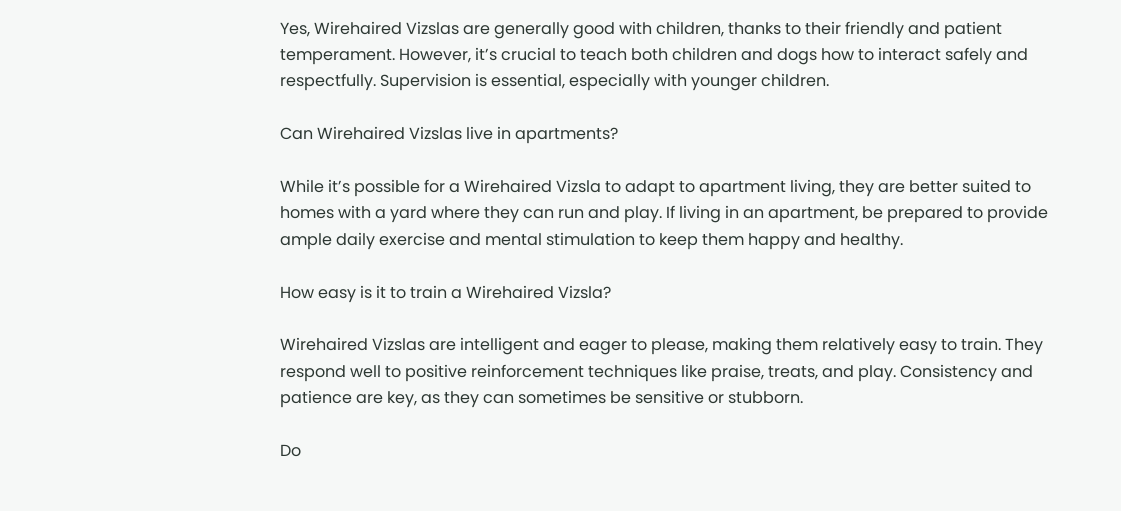Yes, Wirehaired Vizslas are generally good with children, thanks to their friendly and patient temperament. However, it’s crucial to teach both children and dogs how to interact safely and respectfully. Supervision is essential, especially with younger children.

Can Wirehaired Vizslas live in apartments?

While it’s possible for a Wirehaired Vizsla to adapt to apartment living, they are better suited to homes with a yard where they can run and play. If living in an apartment, be prepared to provide ample daily exercise and mental stimulation to keep them happy and healthy.

How easy is it to train a Wirehaired Vizsla?

Wirehaired Vizslas are intelligent and eager to please, making them relatively easy to train. They respond well to positive reinforcement techniques like praise, treats, and play. Consistency and patience are key, as they can sometimes be sensitive or stubborn.

Do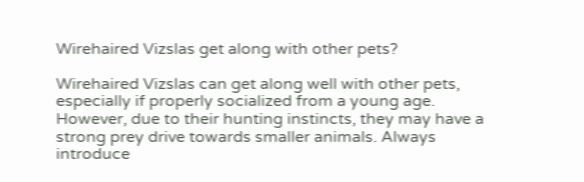Wirehaired Vizslas get along with other pets?

Wirehaired Vizslas can get along well with other pets, especially if properly socialized from a young age. However, due to their hunting instincts, they may have a strong prey drive towards smaller animals. Always introduce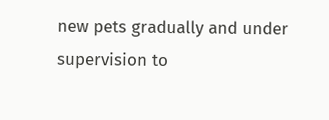new pets gradually and under supervision to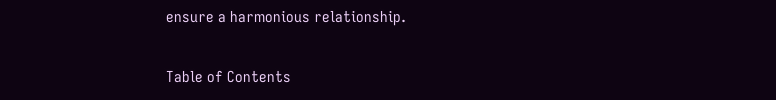ensure a harmonious relationship.

Table of Contents